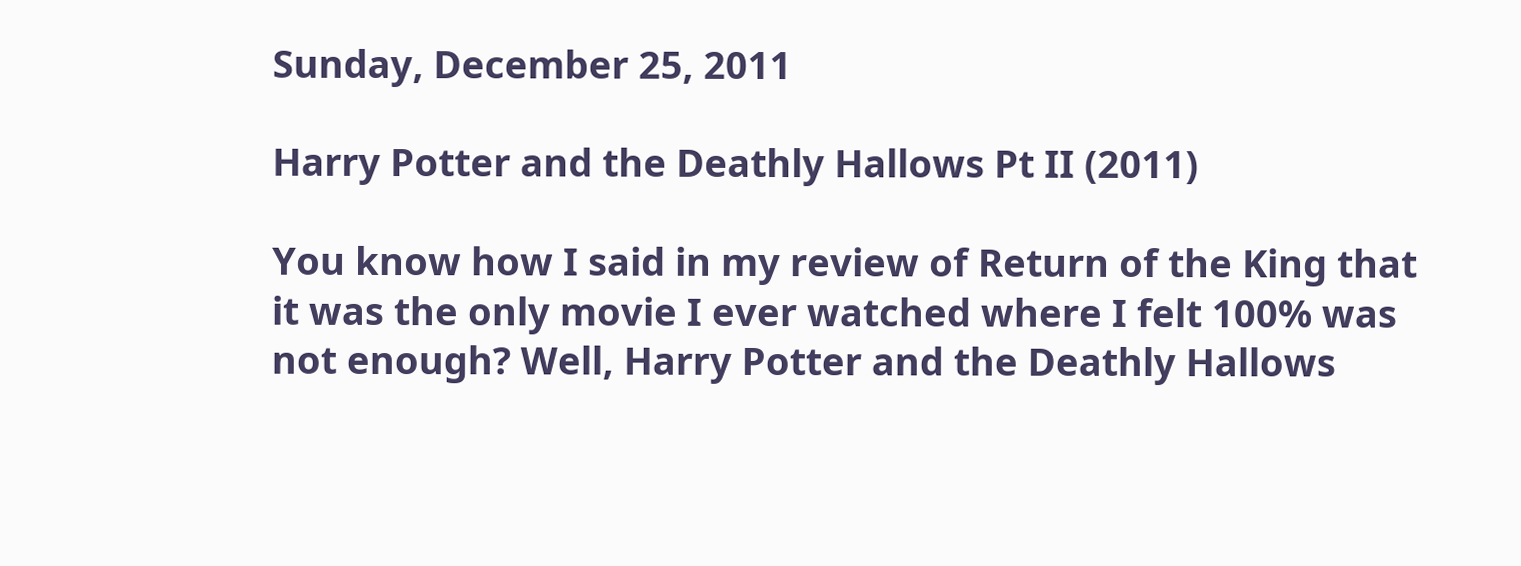Sunday, December 25, 2011

Harry Potter and the Deathly Hallows Pt II (2011)

You know how I said in my review of Return of the King that it was the only movie I ever watched where I felt 100% was not enough? Well, Harry Potter and the Deathly Hallows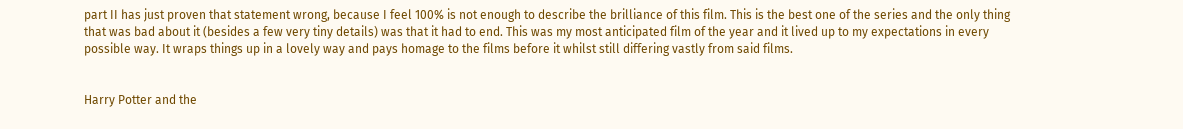part II has just proven that statement wrong, because I feel 100% is not enough to describe the brilliance of this film. This is the best one of the series and the only thing that was bad about it (besides a few very tiny details) was that it had to end. This was my most anticipated film of the year and it lived up to my expectations in every possible way. It wraps things up in a lovely way and pays homage to the films before it whilst still differing vastly from said films.


Harry Potter and the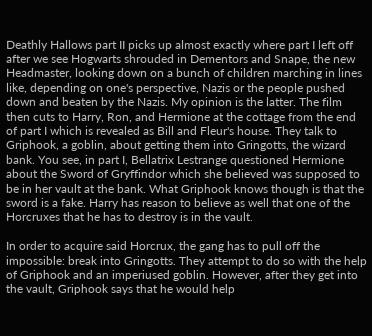Deathly Hallows part II picks up almost exactly where part I left off after we see Hogwarts shrouded in Dementors and Snape, the new Headmaster, looking down on a bunch of children marching in lines like, depending on one's perspective, Nazis or the people pushed down and beaten by the Nazis. My opinion is the latter. The film then cuts to Harry, Ron, and Hermione at the cottage from the end of part I which is revealed as Bill and Fleur's house. They talk to Griphook, a goblin, about getting them into Gringotts, the wizard bank. You see, in part I, Bellatrix Lestrange questioned Hermione about the Sword of Gryffindor which she believed was supposed to be in her vault at the bank. What Griphook knows though is that the sword is a fake. Harry has reason to believe as well that one of the Horcruxes that he has to destroy is in the vault.

In order to acquire said Horcrux, the gang has to pull off the impossible: break into Gringotts. They attempt to do so with the help of Griphook and an imperiused goblin. However, after they get into the vault, Griphook says that he would help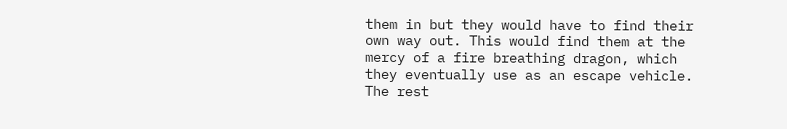them in but they would have to find their own way out. This would find them at the mercy of a fire breathing dragon, which they eventually use as an escape vehicle. The rest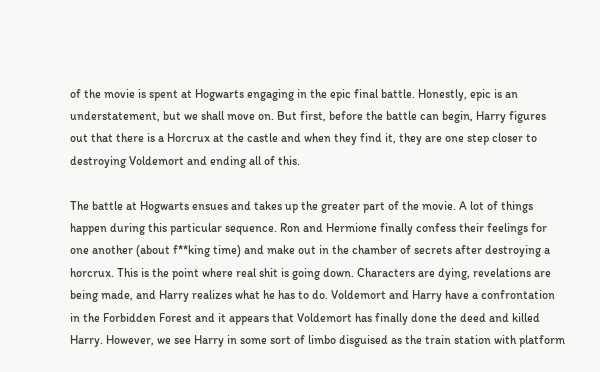of the movie is spent at Hogwarts engaging in the epic final battle. Honestly, epic is an understatement, but we shall move on. But first, before the battle can begin, Harry figures out that there is a Horcrux at the castle and when they find it, they are one step closer to destroying Voldemort and ending all of this.

The battle at Hogwarts ensues and takes up the greater part of the movie. A lot of things happen during this particular sequence. Ron and Hermione finally confess their feelings for one another (about f**king time) and make out in the chamber of secrets after destroying a horcrux. This is the point where real shit is going down. Characters are dying, revelations are being made, and Harry realizes what he has to do. Voldemort and Harry have a confrontation in the Forbidden Forest and it appears that Voldemort has finally done the deed and killed Harry. However, we see Harry in some sort of limbo disguised as the train station with platform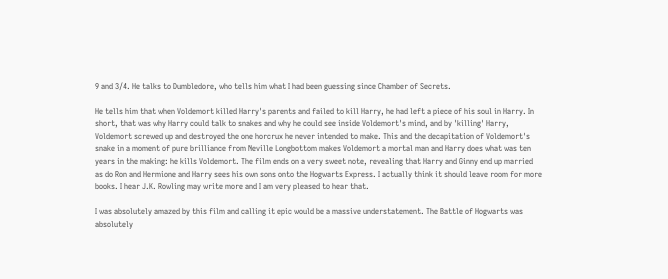9 and 3/4. He talks to Dumbledore, who tells him what I had been guessing since Chamber of Secrets.

He tells him that when Voldemort killed Harry's parents and failed to kill Harry, he had left a piece of his soul in Harry. In short, that was why Harry could talk to snakes and why he could see inside Voldemort's mind, and by 'killing' Harry, Voldemort screwed up and destroyed the one horcrux he never intended to make. This and the decapitation of Voldemort's snake in a moment of pure brilliance from Neville Longbottom makes Voldemort a mortal man and Harry does what was ten years in the making: he kills Voldemort. The film ends on a very sweet note, revealing that Harry and Ginny end up married as do Ron and Hermione and Harry sees his own sons onto the Hogwarts Express. I actually think it should leave room for more books. I hear J.K. Rowling may write more and I am very pleased to hear that.

I was absolutely amazed by this film and calling it epic would be a massive understatement. The Battle of Hogwarts was absolutely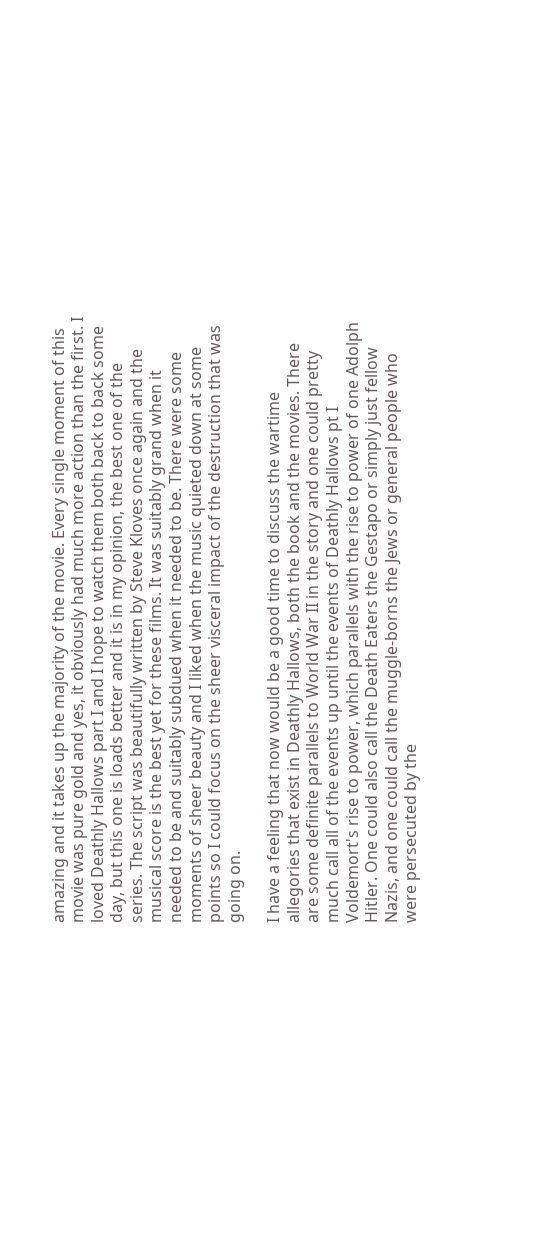amazing and it takes up the majority of the movie. Every single moment of this movie was pure gold and yes, it obviously had much more action than the first. I loved Deathly Hallows part I and I hope to watch them both back to back some day, but this one is loads better and it is in my opinion, the best one of the series. The script was beautifully written by Steve Kloves once again and the musical score is the best yet for these films. It was suitably grand when it needed to be and suitably subdued when it needed to be. There were some moments of sheer beauty and I liked when the music quieted down at some points so I could focus on the sheer visceral impact of the destruction that was going on.

I have a feeling that now would be a good time to discuss the wartime allegories that exist in Deathly Hallows, both the book and the movies. There are some definite parallels to World War II in the story and one could pretty much call all of the events up until the events of Deathly Hallows pt I Voldemort's rise to power, which parallels with the rise to power of one Adolph Hitler. One could also call the Death Eaters the Gestapo or simply just fellow Nazis, and one could call the muggle-borns the Jews or general people who were persecuted by the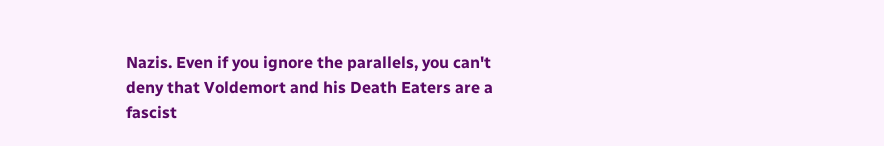Nazis. Even if you ignore the parallels, you can't deny that Voldemort and his Death Eaters are a fascist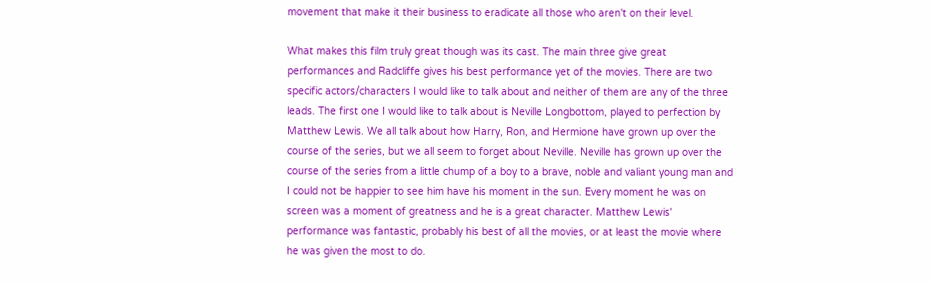movement that make it their business to eradicate all those who aren't on their level.

What makes this film truly great though was its cast. The main three give great performances and Radcliffe gives his best performance yet of the movies. There are two specific actors/characters I would like to talk about and neither of them are any of the three leads. The first one I would like to talk about is Neville Longbottom, played to perfection by Matthew Lewis. We all talk about how Harry, Ron, and Hermione have grown up over the course of the series, but we all seem to forget about Neville. Neville has grown up over the course of the series from a little chump of a boy to a brave, noble and valiant young man and I could not be happier to see him have his moment in the sun. Every moment he was on screen was a moment of greatness and he is a great character. Matthew Lewis' performance was fantastic, probably his best of all the movies, or at least the movie where he was given the most to do.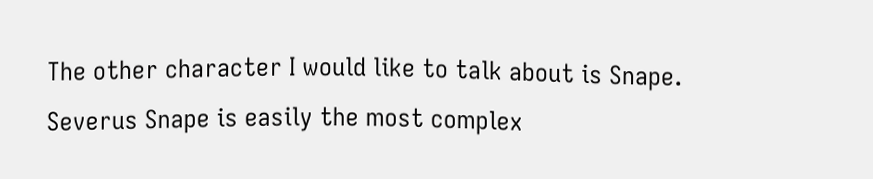The other character I would like to talk about is Snape. Severus Snape is easily the most complex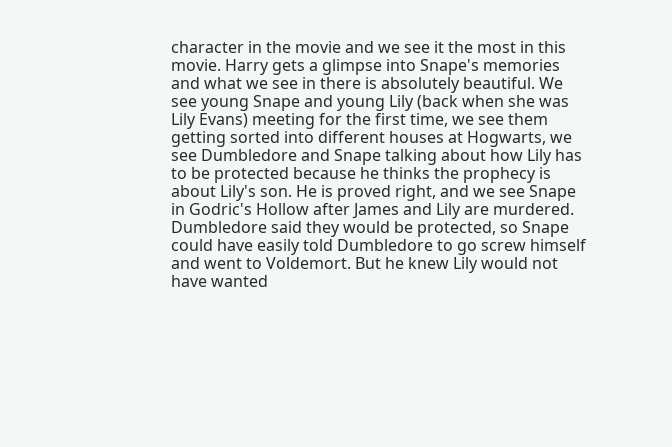character in the movie and we see it the most in this movie. Harry gets a glimpse into Snape's memories and what we see in there is absolutely beautiful. We see young Snape and young Lily (back when she was Lily Evans) meeting for the first time, we see them getting sorted into different houses at Hogwarts, we see Dumbledore and Snape talking about how Lily has to be protected because he thinks the prophecy is about Lily's son. He is proved right, and we see Snape in Godric's Hollow after James and Lily are murdered. Dumbledore said they would be protected, so Snape could have easily told Dumbledore to go screw himself and went to Voldemort. But he knew Lily would not have wanted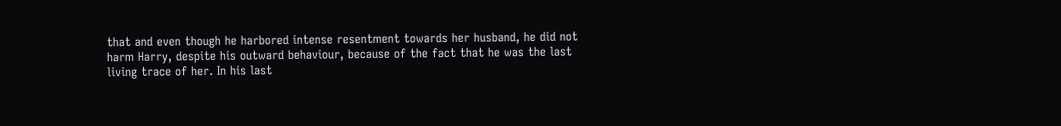that and even though he harbored intense resentment towards her husband, he did not harm Harry, despite his outward behaviour, because of the fact that he was the last living trace of her. In his last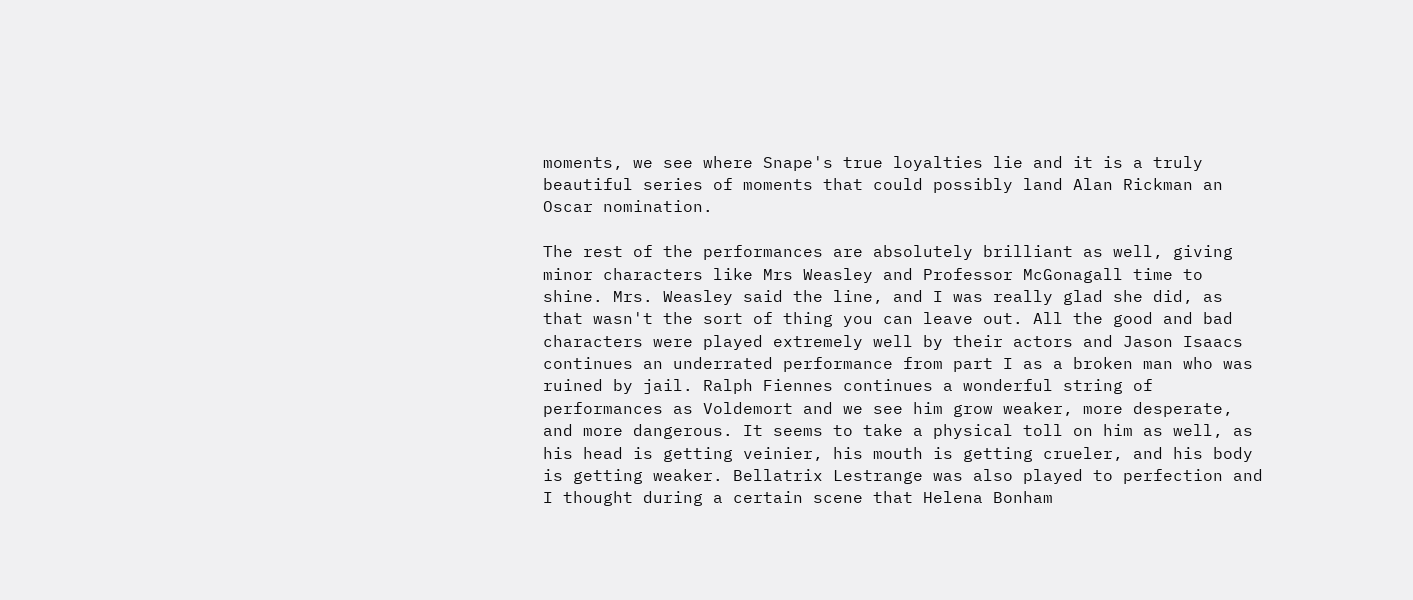moments, we see where Snape's true loyalties lie and it is a truly beautiful series of moments that could possibly land Alan Rickman an Oscar nomination.

The rest of the performances are absolutely brilliant as well, giving minor characters like Mrs Weasley and Professor McGonagall time to shine. Mrs. Weasley said the line, and I was really glad she did, as that wasn't the sort of thing you can leave out. All the good and bad characters were played extremely well by their actors and Jason Isaacs continues an underrated performance from part I as a broken man who was ruined by jail. Ralph Fiennes continues a wonderful string of performances as Voldemort and we see him grow weaker, more desperate, and more dangerous. It seems to take a physical toll on him as well, as his head is getting veinier, his mouth is getting crueler, and his body is getting weaker. Bellatrix Lestrange was also played to perfection and I thought during a certain scene that Helena Bonham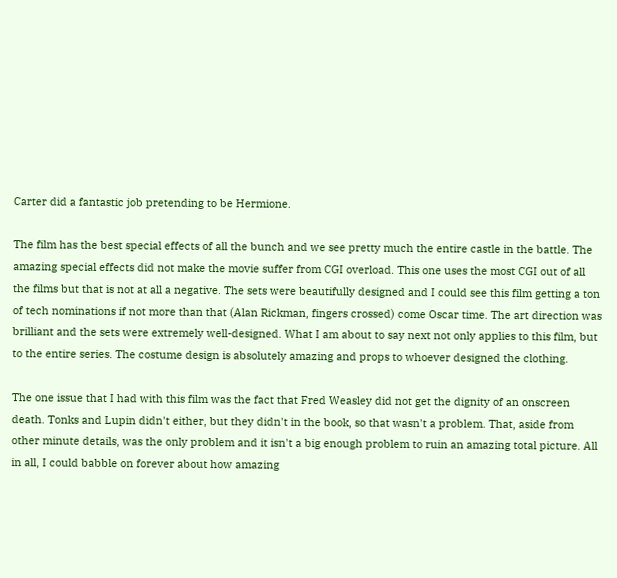Carter did a fantastic job pretending to be Hermione.

The film has the best special effects of all the bunch and we see pretty much the entire castle in the battle. The amazing special effects did not make the movie suffer from CGI overload. This one uses the most CGI out of all the films but that is not at all a negative. The sets were beautifully designed and I could see this film getting a ton of tech nominations if not more than that (Alan Rickman, fingers crossed) come Oscar time. The art direction was brilliant and the sets were extremely well-designed. What I am about to say next not only applies to this film, but to the entire series. The costume design is absolutely amazing and props to whoever designed the clothing.

The one issue that I had with this film was the fact that Fred Weasley did not get the dignity of an onscreen death. Tonks and Lupin didn't either, but they didn't in the book, so that wasn't a problem. That, aside from other minute details, was the only problem and it isn't a big enough problem to ruin an amazing total picture. All in all, I could babble on forever about how amazing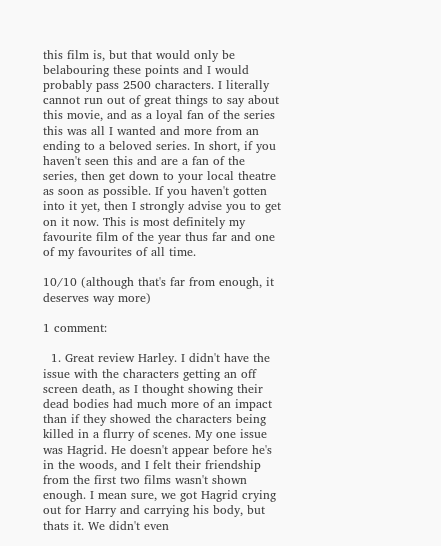this film is, but that would only be belabouring these points and I would probably pass 2500 characters. I literally cannot run out of great things to say about this movie, and as a loyal fan of the series this was all I wanted and more from an ending to a beloved series. In short, if you haven't seen this and are a fan of the series, then get down to your local theatre as soon as possible. If you haven't gotten into it yet, then I strongly advise you to get on it now. This is most definitely my favourite film of the year thus far and one of my favourites of all time.

10/10 (although that's far from enough, it deserves way more)

1 comment:

  1. Great review Harley. I didn't have the issue with the characters getting an off screen death, as I thought showing their dead bodies had much more of an impact than if they showed the characters being killed in a flurry of scenes. My one issue was Hagrid. He doesn't appear before he's in the woods, and I felt their friendship from the first two films wasn't shown enough. I mean sure, we got Hagrid crying out for Harry and carrying his body, but thats it. We didn't even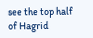see the top half of Hagrid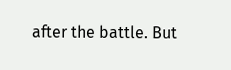after the battle. But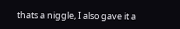thats a niggle, I also gave it a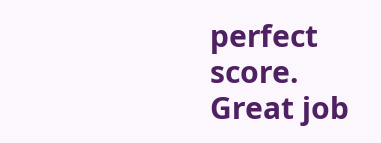perfect score. Great job